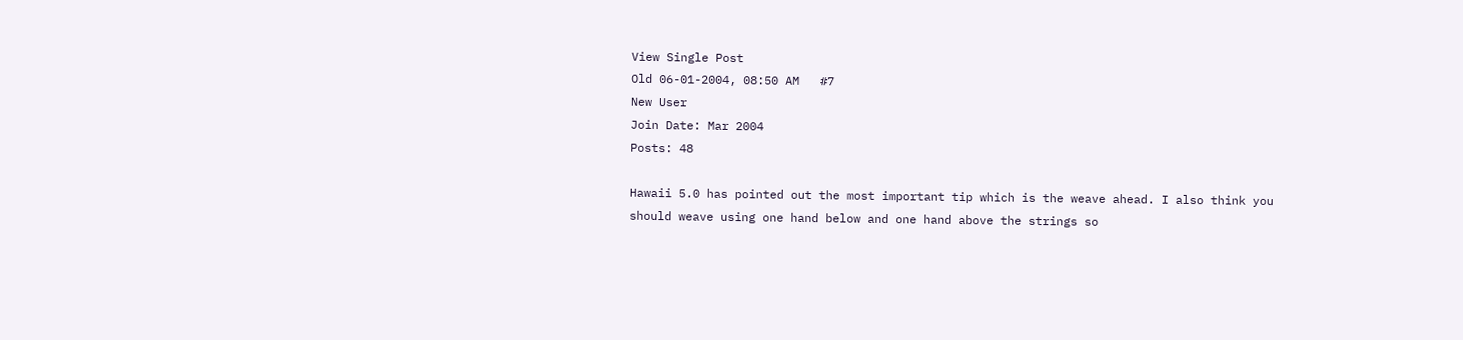View Single Post
Old 06-01-2004, 08:50 AM   #7
New User
Join Date: Mar 2004
Posts: 48

Hawaii 5.0 has pointed out the most important tip which is the weave ahead. I also think you should weave using one hand below and one hand above the strings so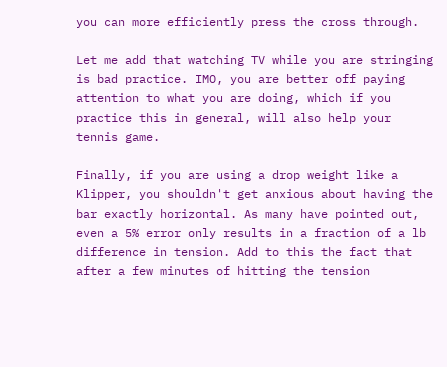you can more efficiently press the cross through.

Let me add that watching TV while you are stringing is bad practice. IMO, you are better off paying attention to what you are doing, which if you practice this in general, will also help your tennis game.

Finally, if you are using a drop weight like a Klipper, you shouldn't get anxious about having the bar exactly horizontal. As many have pointed out, even a 5% error only results in a fraction of a lb difference in tension. Add to this the fact that after a few minutes of hitting the tension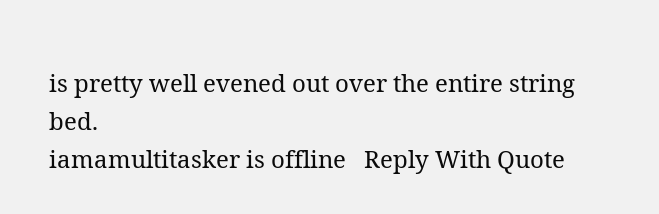is pretty well evened out over the entire string bed.
iamamultitasker is offline   Reply With Quote